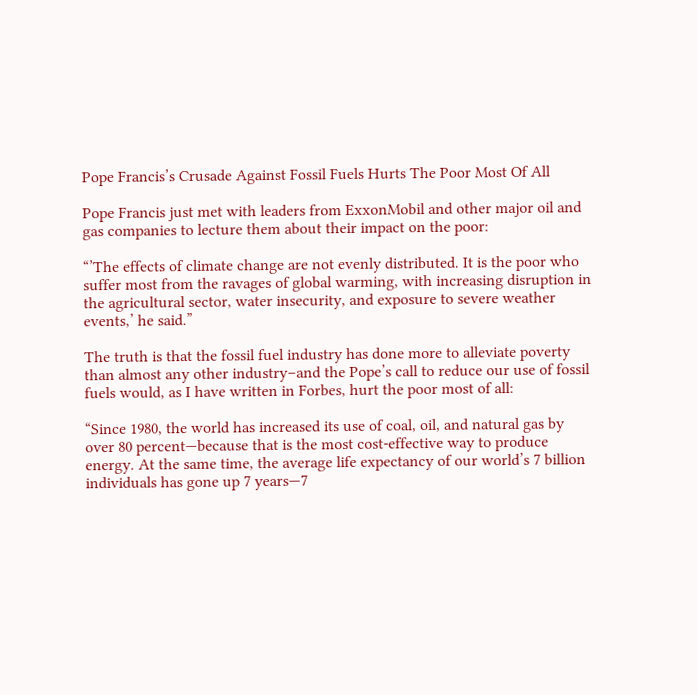Pope Francis’s Crusade Against Fossil Fuels Hurts The Poor Most Of All

Pope Francis just met with leaders from ExxonMobil and other major oil and gas companies to lecture them about their impact on the poor:

“’The effects of climate change are not evenly distributed. It is the poor who suffer most from the ravages of global warming, with increasing disruption in the agricultural sector, water insecurity, and exposure to severe weather events,’ he said.”

The truth is that the fossil fuel industry has done more to alleviate poverty than almost any other industry–and the Pope’s call to reduce our use of fossil fuels would, as I have written in Forbes, hurt the poor most of all:

“Since 1980, the world has increased its use of coal, oil, and natural gas by over 80 percent—because that is the most cost-effective way to produce energy. At the same time, the average life expectancy of our world’s 7 billion individuals has gone up 7 years—7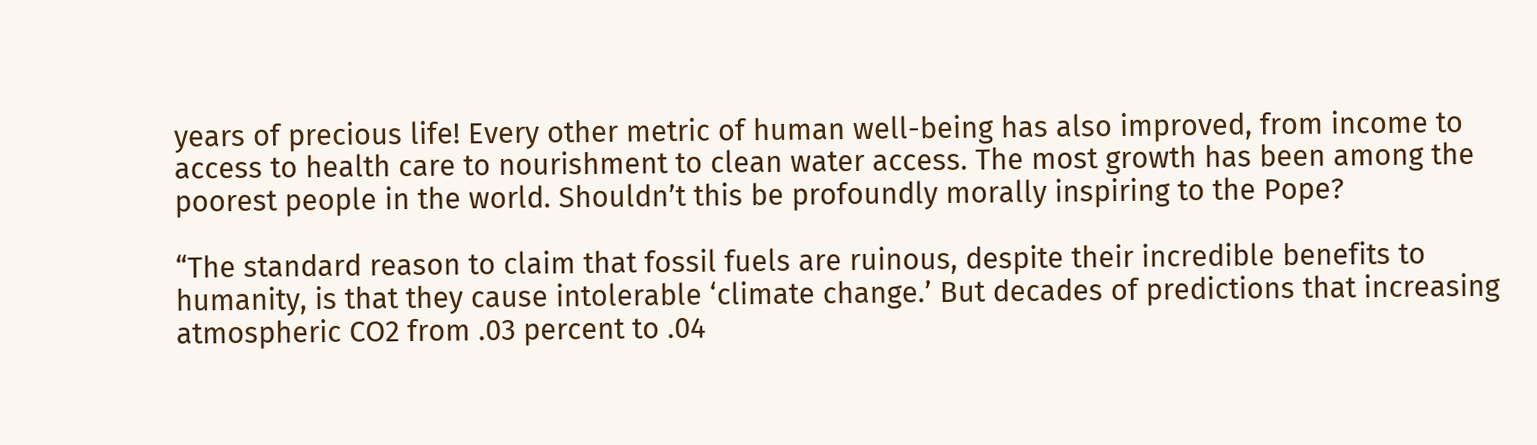years of precious life! Every other metric of human well-being has also improved, from income to access to health care to nourishment to clean water access. The most growth has been among the poorest people in the world. Shouldn’t this be profoundly morally inspiring to the Pope?

“The standard reason to claim that fossil fuels are ruinous, despite their incredible benefits to humanity, is that they cause intolerable ‘climate change.’ But decades of predictions that increasing atmospheric CO2 from .03 percent to .04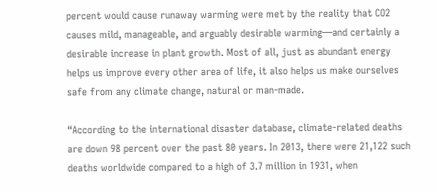percent would cause runaway warming were met by the reality that CO2 causes mild, manageable, and arguably desirable warming—and certainly a desirable increase in plant growth. Most of all, just as abundant energy helps us improve every other area of life, it also helps us make ourselves safe from any climate change, natural or man-made.

“According to the international disaster database, climate-related deaths are down 98 percent over the past 80 years. In 2013, there were 21,122 such deaths worldwide compared to a high of 3.7 million in 1931, when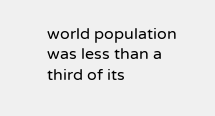world population was less than a third of its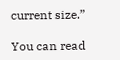current size.”

You can read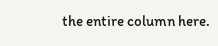the entire column here.